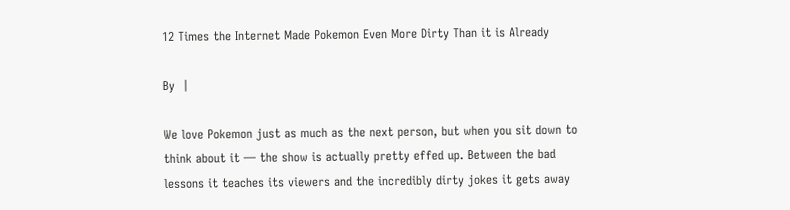12 Times the Internet Made Pokemon Even More Dirty Than it is Already

By  |

We love Pokemon just as much as the next person, but when you sit down to think about it — the show is actually pretty effed up. Between the bad lessons it teaches its viewers and the incredibly dirty jokes it gets away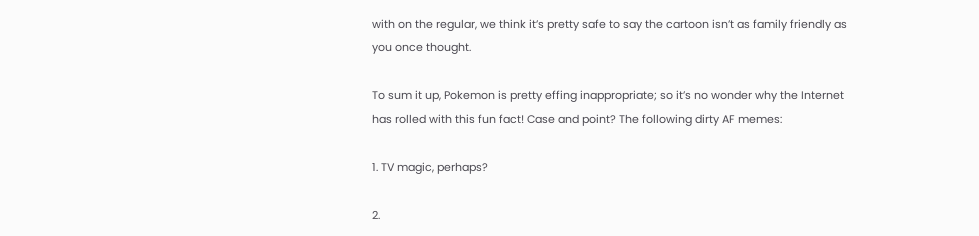with on the regular, we think it’s pretty safe to say the cartoon isn’t as family friendly as you once thought.

To sum it up, Pokemon is pretty effing inappropriate; so it’s no wonder why the Internet has rolled with this fun fact! Case and point? The following dirty AF memes:

1. TV magic, perhaps?

2.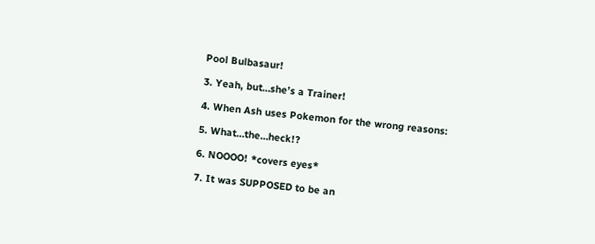Pool Bulbasaur!

3. Yeah, but…she’s a Trainer!

4. When Ash uses Pokemon for the wrong reasons:

5. What…the…heck!?

6. NOOOO! *covers eyes*

7. It was SUPPOSED to be an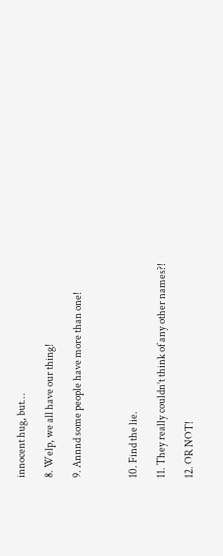innocent hug, but…

8. Welp, we all have our thing!

9. Annnd some people have more than one!



10. Find the lie.

11. They really couldn’t think of any other names?!

12. OR NOT!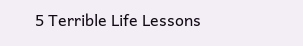5 Terrible Life Lessons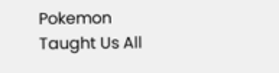Pokemon Taught Us All